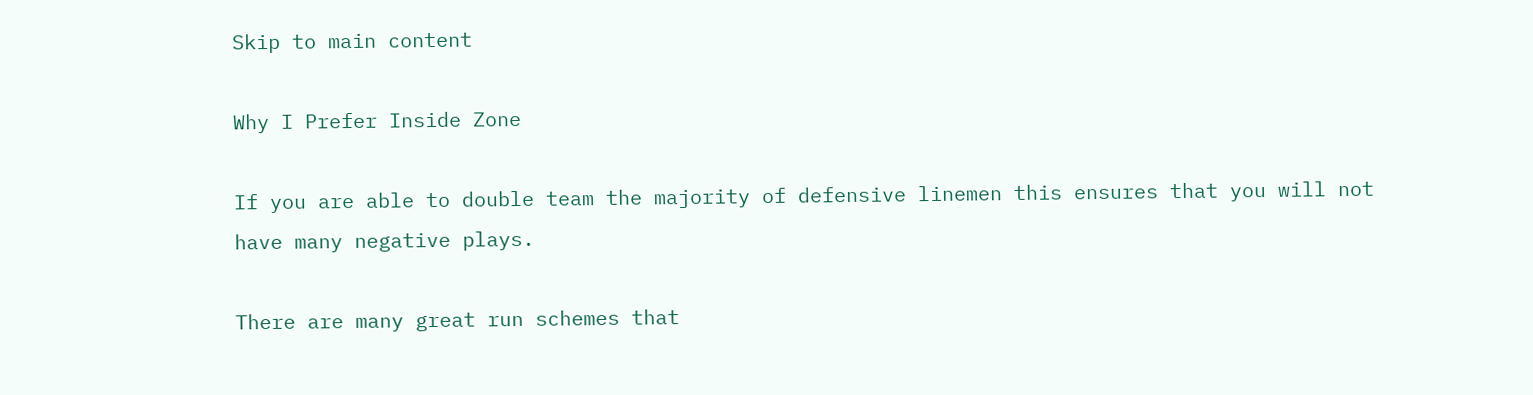Skip to main content

Why I Prefer Inside Zone

If you are able to double team the majority of defensive linemen this ensures that you will not have many negative plays.

There are many great run schemes that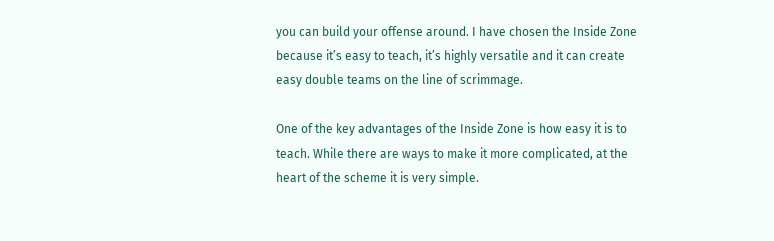you can build your offense around. I have chosen the Inside Zone because it’s easy to teach, it’s highly versatile and it can create easy double teams on the line of scrimmage.

One of the key advantages of the Inside Zone is how easy it is to teach. While there are ways to make it more complicated, at the heart of the scheme it is very simple.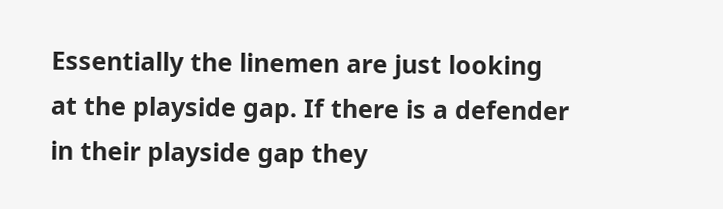Essentially the linemen are just looking at the playside gap. If there is a defender in their playside gap they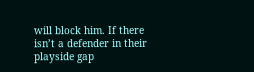will block him. If there isn’t a defender in their playside gap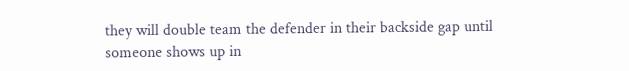they will double team the defender in their backside gap until someone shows up in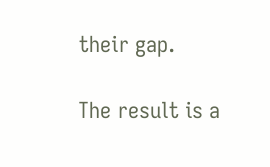their gap.

The result is a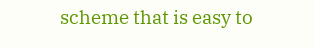scheme that is easy to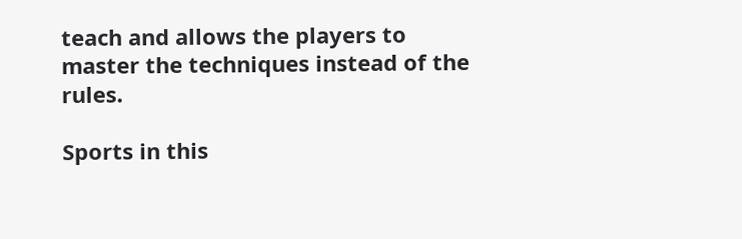teach and allows the players to master the techniques instead of the rules.

Sports in this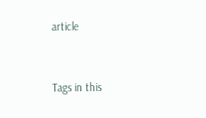article


Tags in this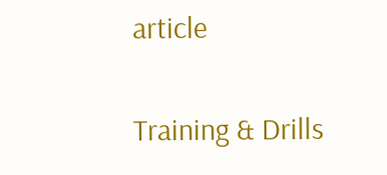article

Training & Drills